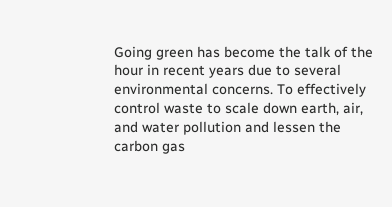Going green has become the talk of the hour in recent years due to several environmental concerns. To effectively control waste to scale down earth, air, and water pollution and lessen the carbon gas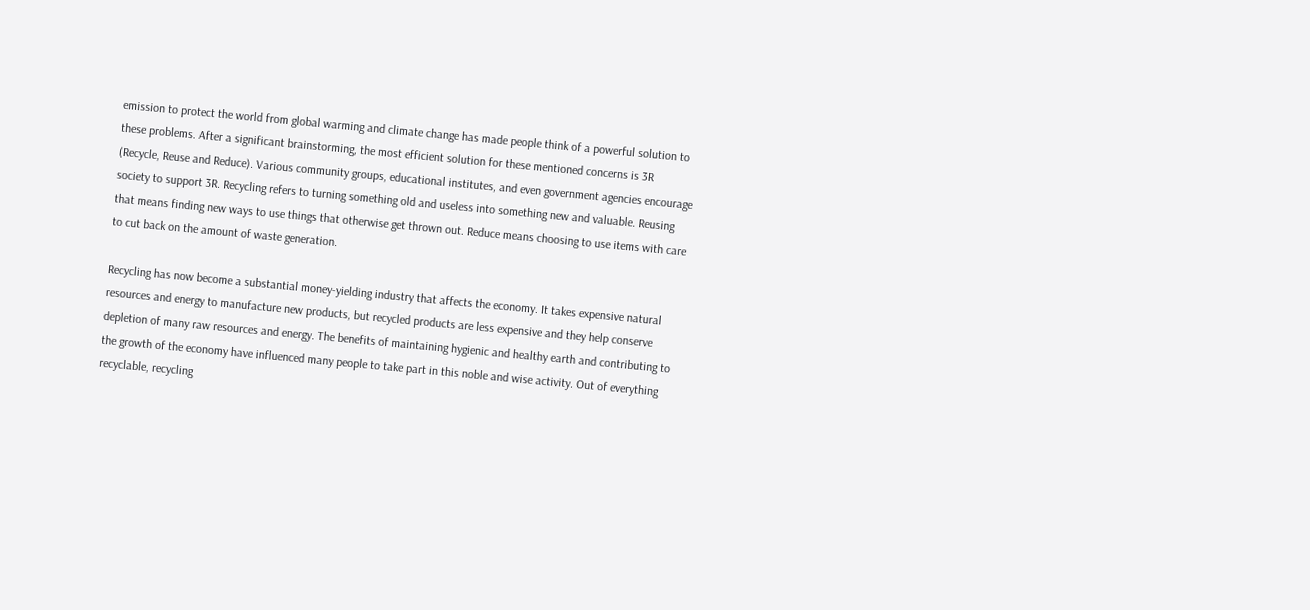emission to protect the world from global warming and climate change has made people think of a powerful solution to these problems. After a significant brainstorming, the most efficient solution for these mentioned concerns is 3R (Recycle, Reuse and Reduce). Various community groups, educational institutes, and even government agencies encourage society to support 3R. Recycling refers to turning something old and useless into something new and valuable. Reusing that means finding new ways to use things that otherwise get thrown out. Reduce means choosing to use items with care to cut back on the amount of waste generation.

Recycling has now become a substantial money-yielding industry that affects the economy. It takes expensive natural resources and energy to manufacture new products, but recycled products are less expensive and they help conserve depletion of many raw resources and energy. The benefits of maintaining hygienic and healthy earth and contributing to the growth of the economy have influenced many people to take part in this noble and wise activity. Out of everything recyclable, recycling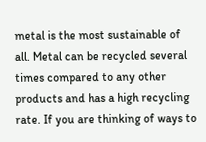metal is the most sustainable of all. Metal can be recycled several times compared to any other products and has a high recycling rate. If you are thinking of ways to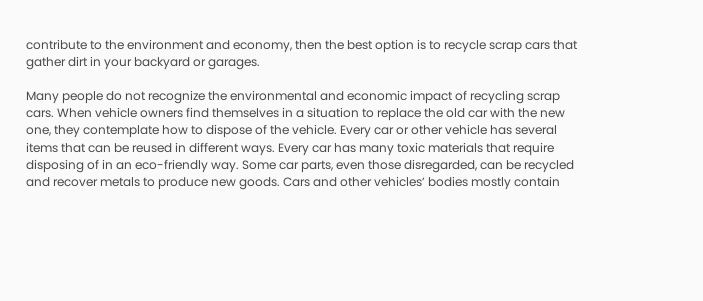contribute to the environment and economy, then the best option is to recycle scrap cars that gather dirt in your backyard or garages.

Many people do not recognize the environmental and economic impact of recycling scrap cars. When vehicle owners find themselves in a situation to replace the old car with the new one, they contemplate how to dispose of the vehicle. Every car or other vehicle has several items that can be reused in different ways. Every car has many toxic materials that require disposing of in an eco-friendly way. Some car parts, even those disregarded, can be recycled and recover metals to produce new goods. Cars and other vehicles’ bodies mostly contain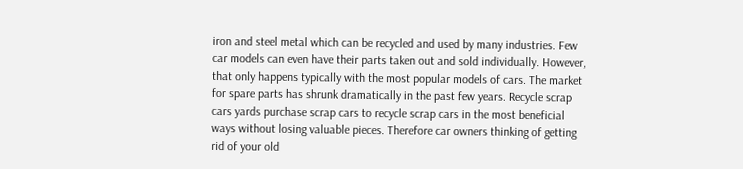iron and steel metal which can be recycled and used by many industries. Few car models can even have their parts taken out and sold individually. However, that only happens typically with the most popular models of cars. The market for spare parts has shrunk dramatically in the past few years. Recycle scrap cars yards purchase scrap cars to recycle scrap cars in the most beneficial ways without losing valuable pieces. Therefore car owners thinking of getting rid of your old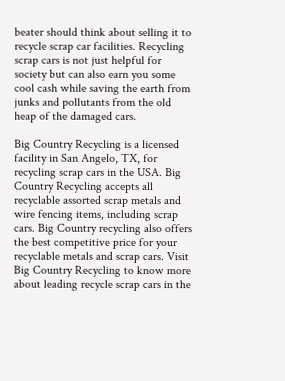beater should think about selling it to recycle scrap car facilities. Recycling scrap cars is not just helpful for society but can also earn you some cool cash while saving the earth from junks and pollutants from the old heap of the damaged cars.

Big Country Recycling is a licensed facility in San Angelo, TX, for recycling scrap cars in the USA. Big Country Recycling accepts all recyclable assorted scrap metals and wire fencing items, including scrap cars. Big Country recycling also offers the best competitive price for your recyclable metals and scrap cars. Visit Big Country Recycling to know more about leading recycle scrap cars in the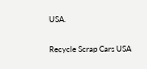USA.

Recycle Scrap Cars USA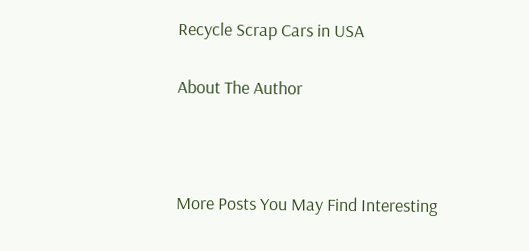Recycle Scrap Cars in USA

About The Author



More Posts You May Find Interesting